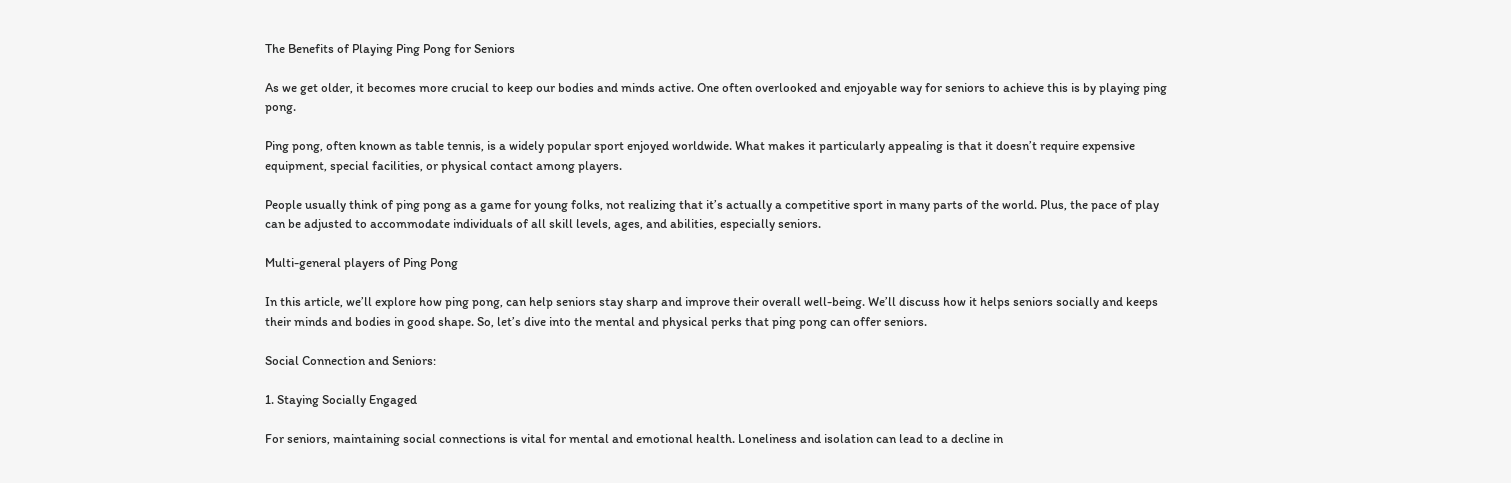The Benefits of Playing Ping Pong for Seniors

As we get older, it becomes more crucial to keep our bodies and minds active. One often overlooked and enjoyable way for seniors to achieve this is by playing ping pong.

Ping pong, often known as table tennis, is a widely popular sport enjoyed worldwide. What makes it particularly appealing is that it doesn’t require expensive equipment, special facilities, or physical contact among players.

People usually think of ping pong as a game for young folks, not realizing that it’s actually a competitive sport in many parts of the world. Plus, the pace of play can be adjusted to accommodate individuals of all skill levels, ages, and abilities, especially seniors.

Multi-general players of Ping Pong

In this article, we’ll explore how ping pong, can help seniors stay sharp and improve their overall well-being. We’ll discuss how it helps seniors socially and keeps their minds and bodies in good shape. So, let’s dive into the mental and physical perks that ping pong can offer seniors.

Social Connection and Seniors:

1. Staying Socially Engaged

For seniors, maintaining social connections is vital for mental and emotional health. Loneliness and isolation can lead to a decline in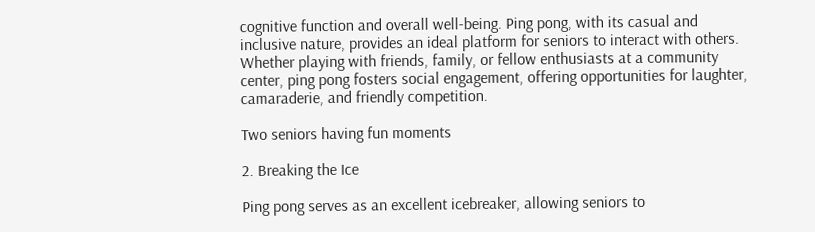cognitive function and overall well-being. Ping pong, with its casual and inclusive nature, provides an ideal platform for seniors to interact with others. Whether playing with friends, family, or fellow enthusiasts at a community center, ping pong fosters social engagement, offering opportunities for laughter, camaraderie, and friendly competition.

Two seniors having fun moments

2. Breaking the Ice

Ping pong serves as an excellent icebreaker, allowing seniors to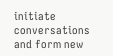initiate conversations and form new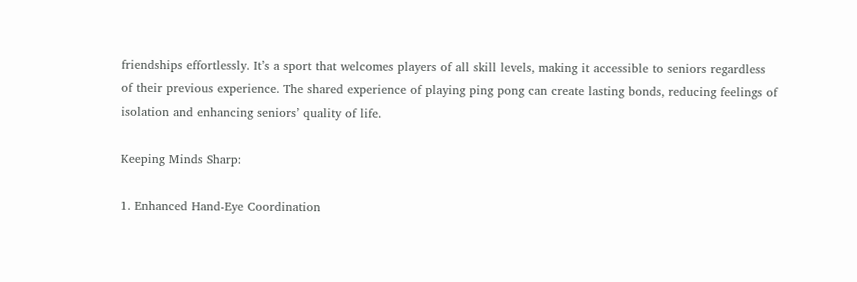friendships effortlessly. It’s a sport that welcomes players of all skill levels, making it accessible to seniors regardless of their previous experience. The shared experience of playing ping pong can create lasting bonds, reducing feelings of isolation and enhancing seniors’ quality of life.

Keeping Minds Sharp:

1. Enhanced Hand-Eye Coordination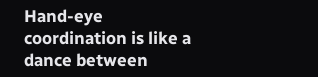Hand-eye coordination is like a dance between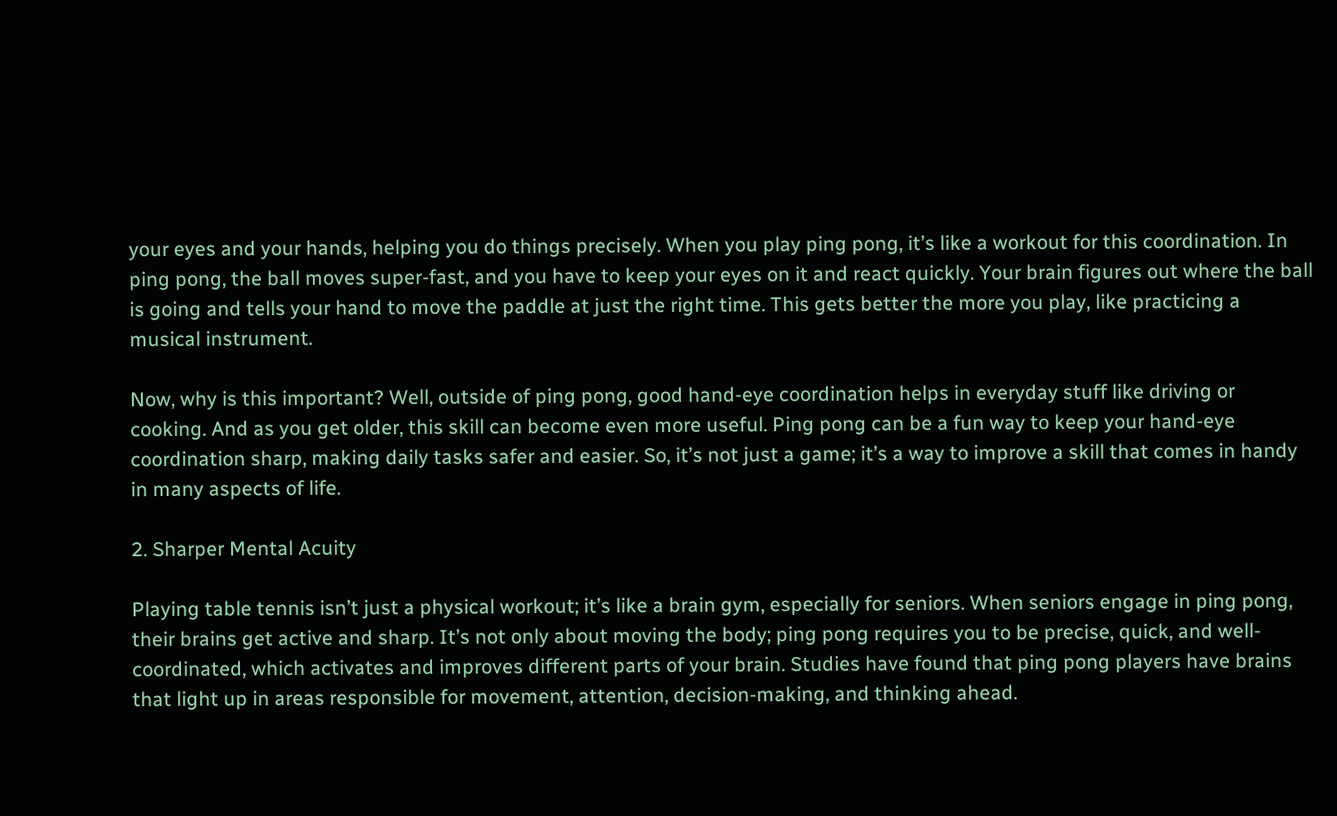your eyes and your hands, helping you do things precisely. When you play ping pong, it’s like a workout for this coordination. In ping pong, the ball moves super-fast, and you have to keep your eyes on it and react quickly. Your brain figures out where the ball is going and tells your hand to move the paddle at just the right time. This gets better the more you play, like practicing a musical instrument.

Now, why is this important? Well, outside of ping pong, good hand-eye coordination helps in everyday stuff like driving or cooking. And as you get older, this skill can become even more useful. Ping pong can be a fun way to keep your hand-eye coordination sharp, making daily tasks safer and easier. So, it’s not just a game; it’s a way to improve a skill that comes in handy in many aspects of life.

2. Sharper Mental Acuity

Playing table tennis isn’t just a physical workout; it’s like a brain gym, especially for seniors. When seniors engage in ping pong, their brains get active and sharp. It’s not only about moving the body; ping pong requires you to be precise, quick, and well-coordinated, which activates and improves different parts of your brain. Studies have found that ping pong players have brains that light up in areas responsible for movement, attention, decision-making, and thinking ahead.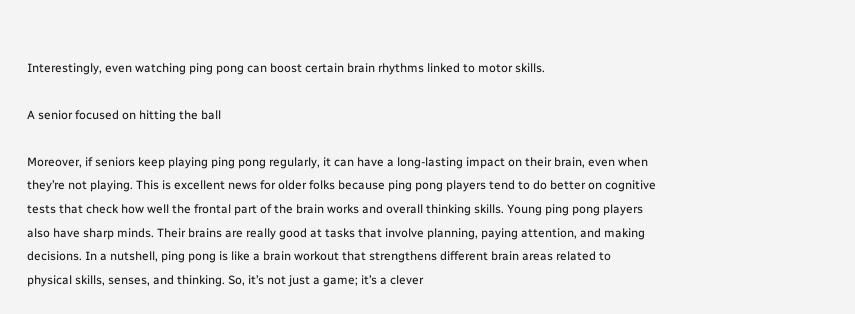Interestingly, even watching ping pong can boost certain brain rhythms linked to motor skills.

A senior focused on hitting the ball

Moreover, if seniors keep playing ping pong regularly, it can have a long-lasting impact on their brain, even when they’re not playing. This is excellent news for older folks because ping pong players tend to do better on cognitive tests that check how well the frontal part of the brain works and overall thinking skills. Young ping pong players also have sharp minds. Their brains are really good at tasks that involve planning, paying attention, and making decisions. In a nutshell, ping pong is like a brain workout that strengthens different brain areas related to physical skills, senses, and thinking. So, it’s not just a game; it’s a clever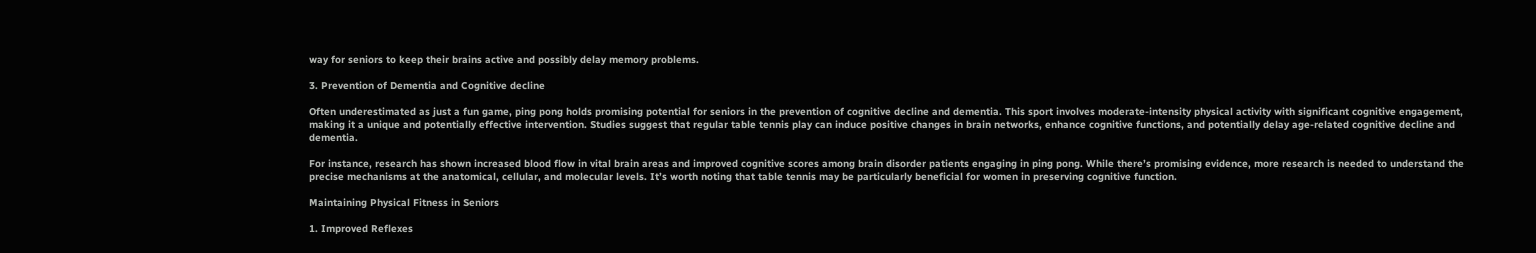way for seniors to keep their brains active and possibly delay memory problems.

3. Prevention of Dementia and Cognitive decline

Often underestimated as just a fun game, ping pong holds promising potential for seniors in the prevention of cognitive decline and dementia. This sport involves moderate-intensity physical activity with significant cognitive engagement, making it a unique and potentially effective intervention. Studies suggest that regular table tennis play can induce positive changes in brain networks, enhance cognitive functions, and potentially delay age-related cognitive decline and dementia.

For instance, research has shown increased blood flow in vital brain areas and improved cognitive scores among brain disorder patients engaging in ping pong. While there’s promising evidence, more research is needed to understand the precise mechanisms at the anatomical, cellular, and molecular levels. It’s worth noting that table tennis may be particularly beneficial for women in preserving cognitive function.

Maintaining Physical Fitness in Seniors

1. Improved Reflexes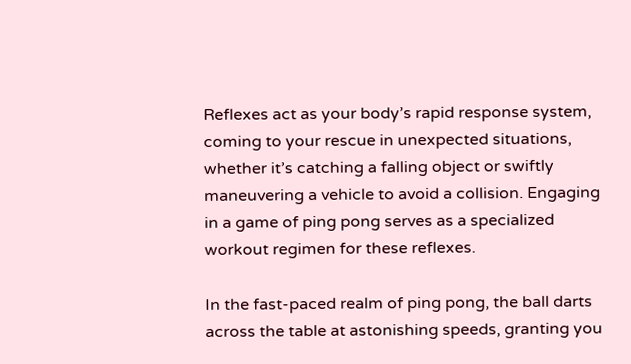Reflexes act as your body’s rapid response system, coming to your rescue in unexpected situations, whether it’s catching a falling object or swiftly maneuvering a vehicle to avoid a collision. Engaging in a game of ping pong serves as a specialized workout regimen for these reflexes.

In the fast-paced realm of ping pong, the ball darts across the table at astonishing speeds, granting you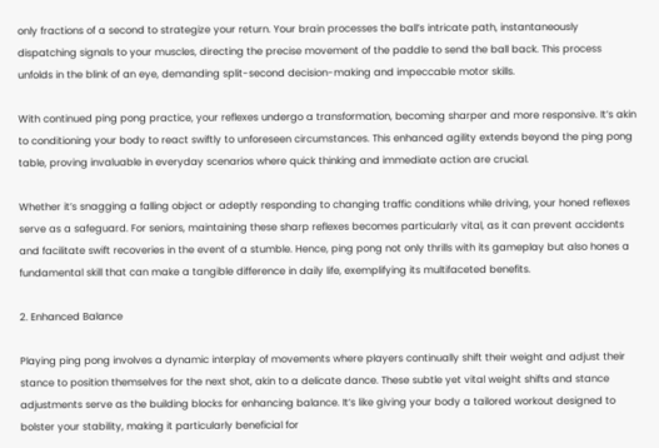only fractions of a second to strategize your return. Your brain processes the ball’s intricate path, instantaneously dispatching signals to your muscles, directing the precise movement of the paddle to send the ball back. This process unfolds in the blink of an eye, demanding split-second decision-making and impeccable motor skills.

With continued ping pong practice, your reflexes undergo a transformation, becoming sharper and more responsive. It’s akin to conditioning your body to react swiftly to unforeseen circumstances. This enhanced agility extends beyond the ping pong table, proving invaluable in everyday scenarios where quick thinking and immediate action are crucial.

Whether it’s snagging a falling object or adeptly responding to changing traffic conditions while driving, your honed reflexes serve as a safeguard. For seniors, maintaining these sharp reflexes becomes particularly vital, as it can prevent accidents and facilitate swift recoveries in the event of a stumble. Hence, ping pong not only thrills with its gameplay but also hones a fundamental skill that can make a tangible difference in daily life, exemplifying its multifaceted benefits.

2. Enhanced Balance

Playing ping pong involves a dynamic interplay of movements where players continually shift their weight and adjust their stance to position themselves for the next shot, akin to a delicate dance. These subtle yet vital weight shifts and stance adjustments serve as the building blocks for enhancing balance. It’s like giving your body a tailored workout designed to bolster your stability, making it particularly beneficial for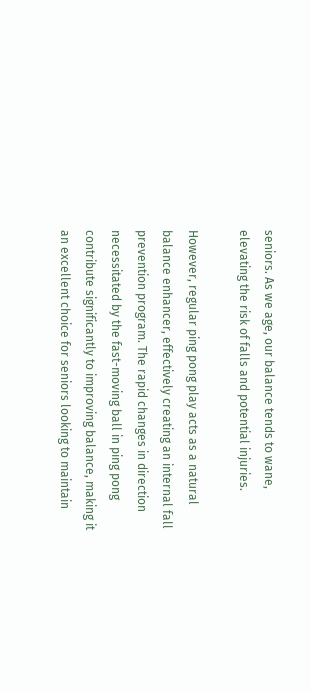seniors. As we age, our balance tends to wane, elevating the risk of falls and potential injuries.

However, regular ping pong play acts as a natural balance enhancer, effectively creating an internal fall prevention program. The rapid changes in direction necessitated by the fast-moving ball in ping pong contribute significantly to improving balance, making it an excellent choice for seniors looking to maintain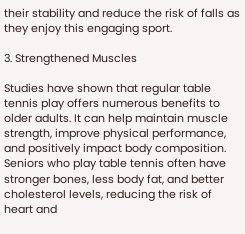their stability and reduce the risk of falls as they enjoy this engaging sport.

3. Strengthened Muscles

Studies have shown that regular table tennis play offers numerous benefits to older adults. It can help maintain muscle strength, improve physical performance, and positively impact body composition. Seniors who play table tennis often have stronger bones, less body fat, and better cholesterol levels, reducing the risk of heart and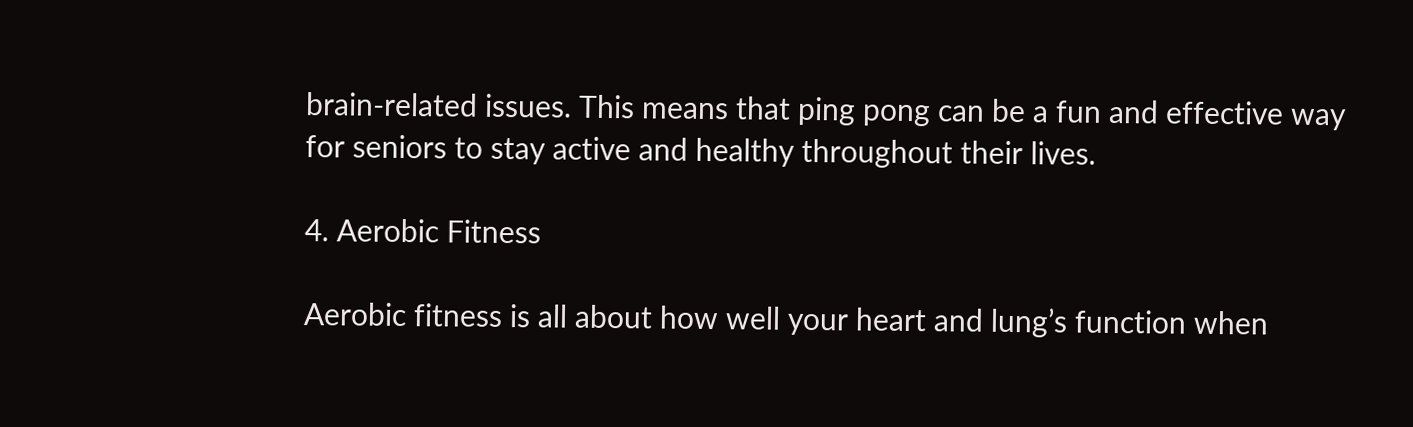brain-related issues. This means that ping pong can be a fun and effective way for seniors to stay active and healthy throughout their lives.

4. Aerobic Fitness

Aerobic fitness is all about how well your heart and lung’s function when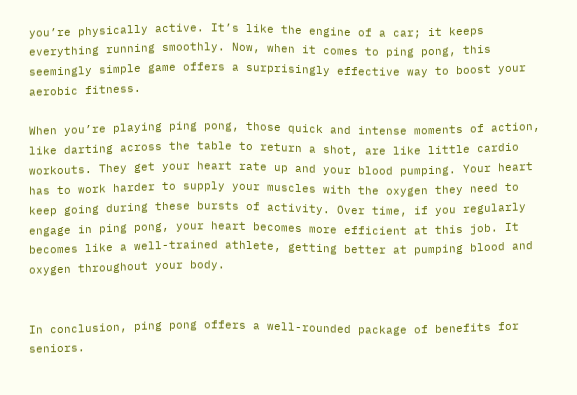you’re physically active. It’s like the engine of a car; it keeps everything running smoothly. Now, when it comes to ping pong, this seemingly simple game offers a surprisingly effective way to boost your aerobic fitness.

When you’re playing ping pong, those quick and intense moments of action, like darting across the table to return a shot, are like little cardio workouts. They get your heart rate up and your blood pumping. Your heart has to work harder to supply your muscles with the oxygen they need to keep going during these bursts of activity. Over time, if you regularly engage in ping pong, your heart becomes more efficient at this job. It becomes like a well-trained athlete, getting better at pumping blood and oxygen throughout your body.


In conclusion, ping pong offers a well-rounded package of benefits for seniors.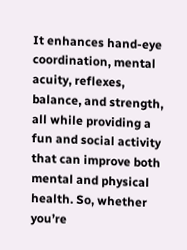It enhances hand-eye coordination, mental acuity, reflexes, balance, and strength, all while providing a fun and social activity that can improve both mental and physical health. So, whether you’re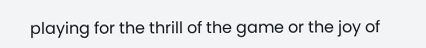playing for the thrill of the game or the joy of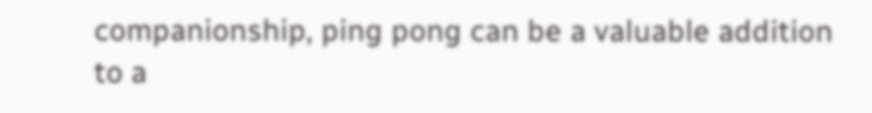companionship, ping pong can be a valuable addition to a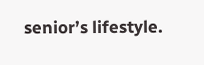senior’s lifestyle.